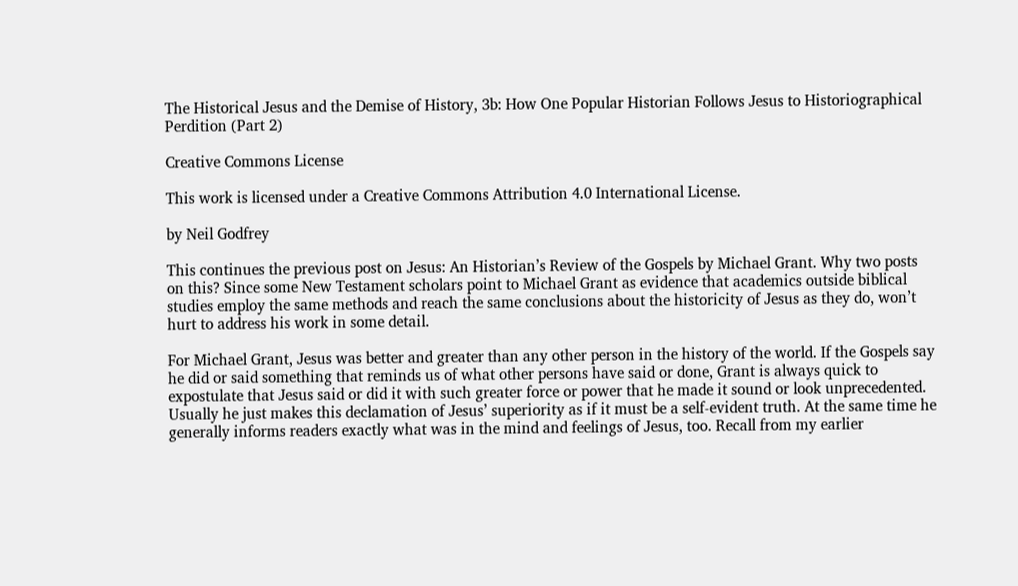The Historical Jesus and the Demise of History, 3b: How One Popular Historian Follows Jesus to Historiographical Perdition (Part 2)

Creative Commons License

This work is licensed under a Creative Commons Attribution 4.0 International License.

by Neil Godfrey

This continues the previous post on Jesus: An Historian’s Review of the Gospels by Michael Grant. Why two posts on this? Since some New Testament scholars point to Michael Grant as evidence that academics outside biblical studies employ the same methods and reach the same conclusions about the historicity of Jesus as they do, won’t hurt to address his work in some detail.

For Michael Grant, Jesus was better and greater than any other person in the history of the world. If the Gospels say he did or said something that reminds us of what other persons have said or done, Grant is always quick to expostulate that Jesus said or did it with such greater force or power that he made it sound or look unprecedented. Usually he just makes this declamation of Jesus’ superiority as if it must be a self-evident truth. At the same time he generally informs readers exactly what was in the mind and feelings of Jesus, too. Recall from my earlier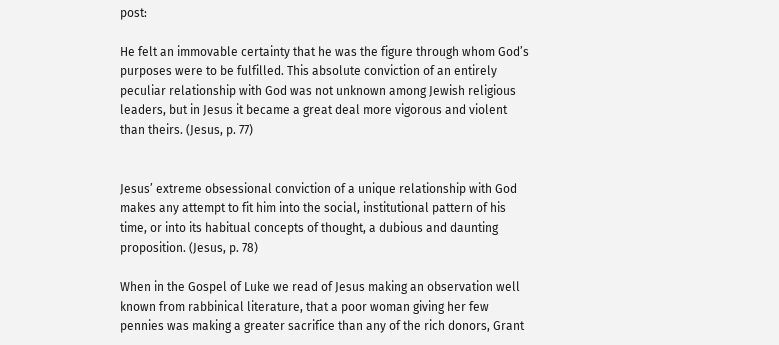post:

He felt an immovable certainty that he was the figure through whom God’s purposes were to be fulfilled. This absolute conviction of an entirely peculiar relationship with God was not unknown among Jewish religious leaders, but in Jesus it became a great deal more vigorous and violent than theirs. (Jesus, p. 77)


Jesus’ extreme obsessional conviction of a unique relationship with God makes any attempt to fit him into the social, institutional pattern of his time, or into its habitual concepts of thought, a dubious and daunting proposition. (Jesus, p. 78)

When in the Gospel of Luke we read of Jesus making an observation well known from rabbinical literature, that a poor woman giving her few pennies was making a greater sacrifice than any of the rich donors, Grant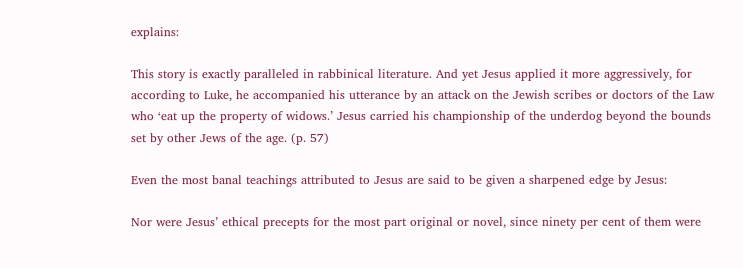explains:

This story is exactly paralleled in rabbinical literature. And yet Jesus applied it more aggressively, for according to Luke, he accompanied his utterance by an attack on the Jewish scribes or doctors of the Law who ‘eat up the property of widows.’ Jesus carried his championship of the underdog beyond the bounds set by other Jews of the age. (p. 57)

Even the most banal teachings attributed to Jesus are said to be given a sharpened edge by Jesus:

Nor were Jesus’ ethical precepts for the most part original or novel, since ninety per cent of them were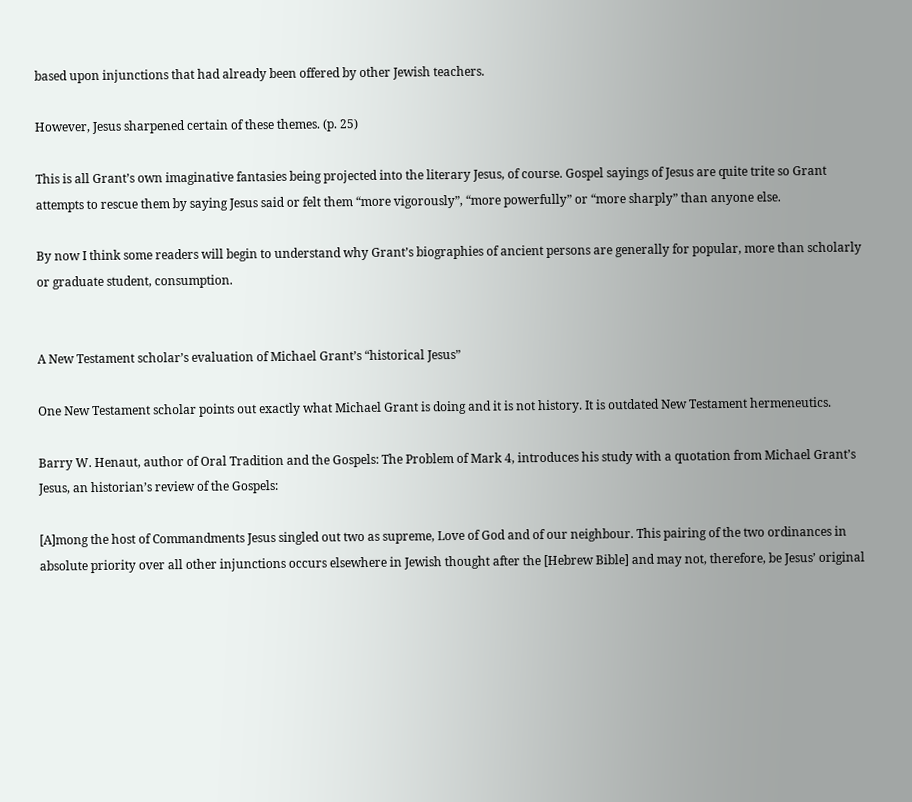based upon injunctions that had already been offered by other Jewish teachers.

However, Jesus sharpened certain of these themes. (p. 25)

This is all Grant’s own imaginative fantasies being projected into the literary Jesus, of course. Gospel sayings of Jesus are quite trite so Grant attempts to rescue them by saying Jesus said or felt them “more vigorously”, “more powerfully” or “more sharply” than anyone else.

By now I think some readers will begin to understand why Grant’s biographies of ancient persons are generally for popular, more than scholarly or graduate student, consumption.


A New Testament scholar’s evaluation of Michael Grant’s “historical Jesus”

One New Testament scholar points out exactly what Michael Grant is doing and it is not history. It is outdated New Testament hermeneutics.

Barry W. Henaut, author of Oral Tradition and the Gospels: The Problem of Mark 4, introduces his study with a quotation from Michael Grant’s Jesus, an historian’s review of the Gospels:

[A]mong the host of Commandments Jesus singled out two as supreme, Love of God and of our neighbour. This pairing of the two ordinances in absolute priority over all other injunctions occurs elsewhere in Jewish thought after the [Hebrew Bible] and may not, therefore, be Jesus’ original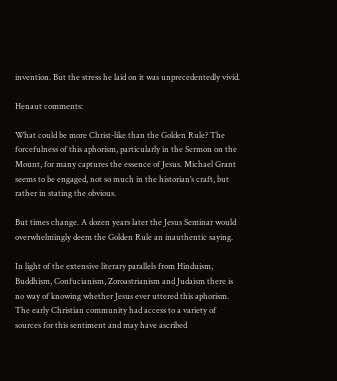invention. But the stress he laid on it was unprecedentedly vivid.

Henaut comments:

What could be more Christ-like than the Golden Rule? The forcefulness of this aphorism, particularly in the Sermon on the Mount, for many captures the essence of Jesus. Michael Grant seems to be engaged, not so much in the historian’s craft, but rather in stating the obvious.

But times change. A dozen years later the Jesus Seminar would overwhelmingly deem the Golden Rule an inauthentic saying.

In light of the extensive literary parallels from Hinduism, Buddhism, Confucianism, Zoroastrianism and Judaism there is no way of knowing whether Jesus ever uttered this aphorism. The early Christian community had access to a variety of sources for this sentiment and may have ascribed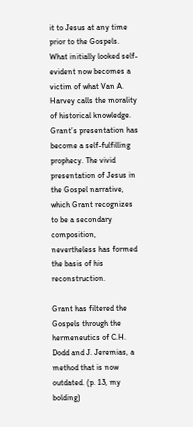it to Jesus at any time prior to the Gospels. What initially looked self-evident now becomes a victim of what Van A. Harvey calls the morality of historical knowledge. Grant’s presentation has become a self-fulfilling prophecy. The vivid presentation of Jesus in the Gospel narrative, which Grant recognizes to be a secondary composition, nevertheless has formed the basis of his reconstruction.

Grant has filtered the Gospels through the hermeneutics of C.H. Dodd and J. Jeremias, a method that is now outdated. (p. 13, my bolding)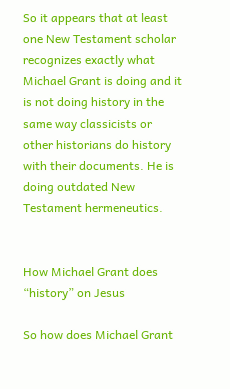So it appears that at least one New Testament scholar recognizes exactly what Michael Grant is doing and it is not doing history in the same way classicists or other historians do history with their documents. He is doing outdated New Testament hermeneutics.


How Michael Grant does “history” on Jesus

So how does Michael Grant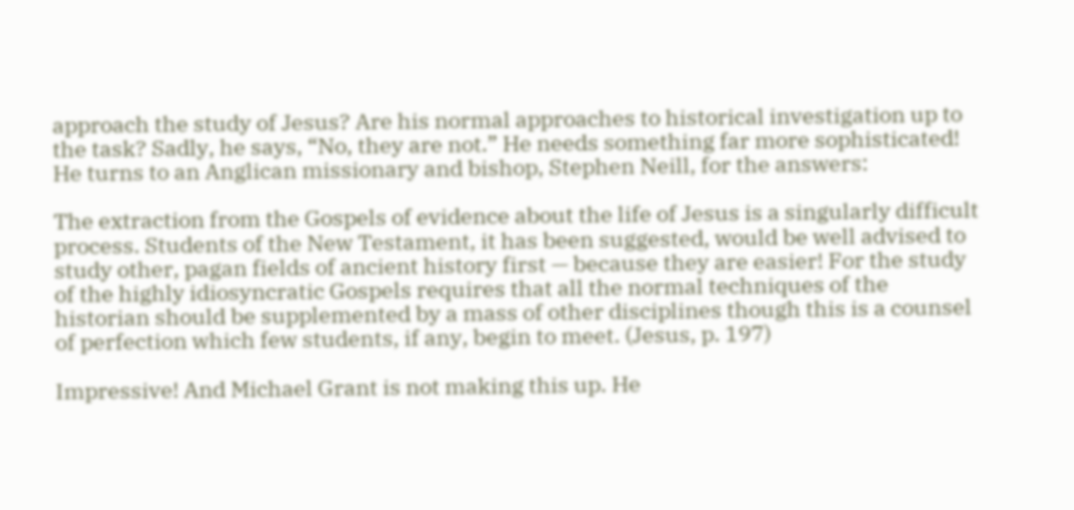approach the study of Jesus? Are his normal approaches to historical investigation up to the task? Sadly, he says, “No, they are not.” He needs something far more sophisticated! He turns to an Anglican missionary and bishop, Stephen Neill, for the answers:

The extraction from the Gospels of evidence about the life of Jesus is a singularly difficult process. Students of the New Testament, it has been suggested, would be well advised to study other, pagan fields of ancient history first — because they are easier! For the study of the highly idiosyncratic Gospels requires that all the normal techniques of the historian should be supplemented by a mass of other disciplines though this is a counsel of perfection which few students, if any, begin to meet. (Jesus, p. 197)

Impressive! And Michael Grant is not making this up. He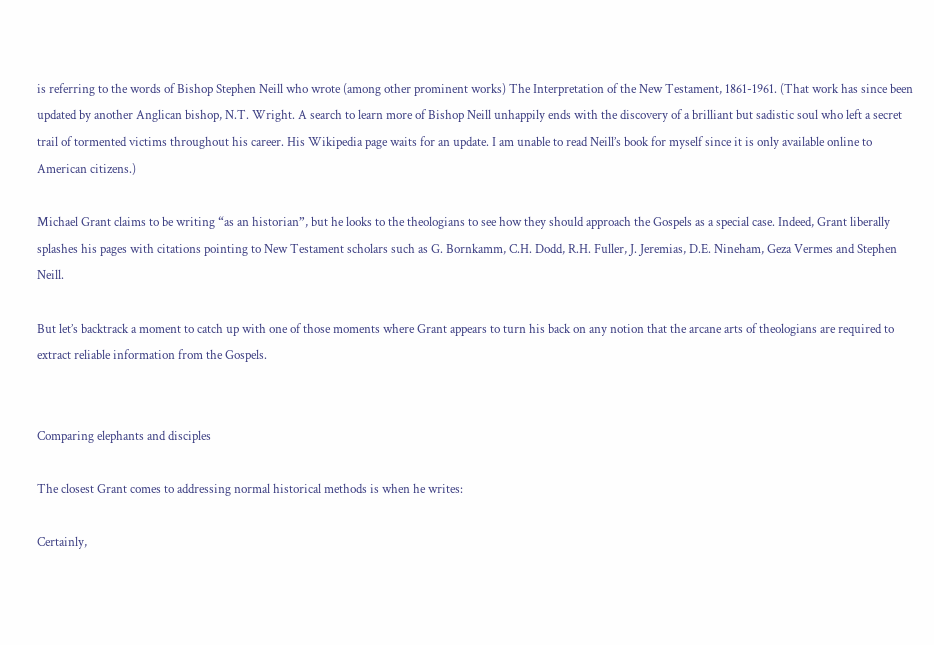is referring to the words of Bishop Stephen Neill who wrote (among other prominent works) The Interpretation of the New Testament, 1861-1961. (That work has since been updated by another Anglican bishop, N.T. Wright. A search to learn more of Bishop Neill unhappily ends with the discovery of a brilliant but sadistic soul who left a secret trail of tormented victims throughout his career. His Wikipedia page waits for an update. I am unable to read Neill’s book for myself since it is only available online to American citizens.)

Michael Grant claims to be writing “as an historian”, but he looks to the theologians to see how they should approach the Gospels as a special case. Indeed, Grant liberally splashes his pages with citations pointing to New Testament scholars such as G. Bornkamm, C.H. Dodd, R.H. Fuller, J. Jeremias, D.E. Nineham, Geza Vermes and Stephen Neill.

But let’s backtrack a moment to catch up with one of those moments where Grant appears to turn his back on any notion that the arcane arts of theologians are required to extract reliable information from the Gospels.


Comparing elephants and disciples

The closest Grant comes to addressing normal historical methods is when he writes:

Certainly,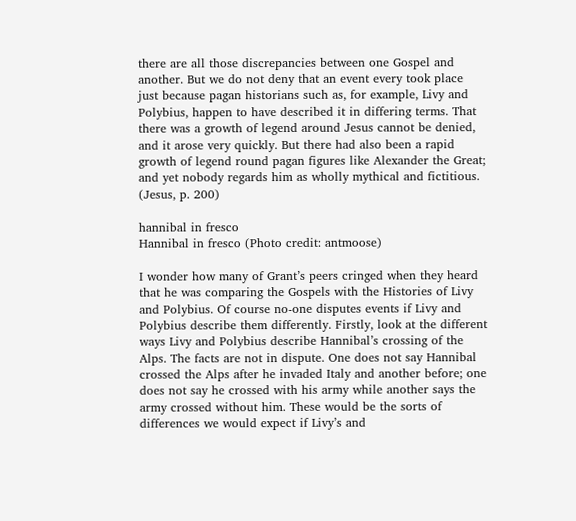there are all those discrepancies between one Gospel and another. But we do not deny that an event every took place just because pagan historians such as, for example, Livy and Polybius, happen to have described it in differing terms. That there was a growth of legend around Jesus cannot be denied, and it arose very quickly. But there had also been a rapid growth of legend round pagan figures like Alexander the Great; and yet nobody regards him as wholly mythical and fictitious. (Jesus, p. 200)

hannibal in fresco
Hannibal in fresco (Photo credit: antmoose)

I wonder how many of Grant’s peers cringed when they heard that he was comparing the Gospels with the Histories of Livy and Polybius. Of course no-one disputes events if Livy and Polybius describe them differently. Firstly, look at the different ways Livy and Polybius describe Hannibal’s crossing of the Alps. The facts are not in dispute. One does not say Hannibal crossed the Alps after he invaded Italy and another before; one does not say he crossed with his army while another says the army crossed without him. These would be the sorts of differences we would expect if Livy’s and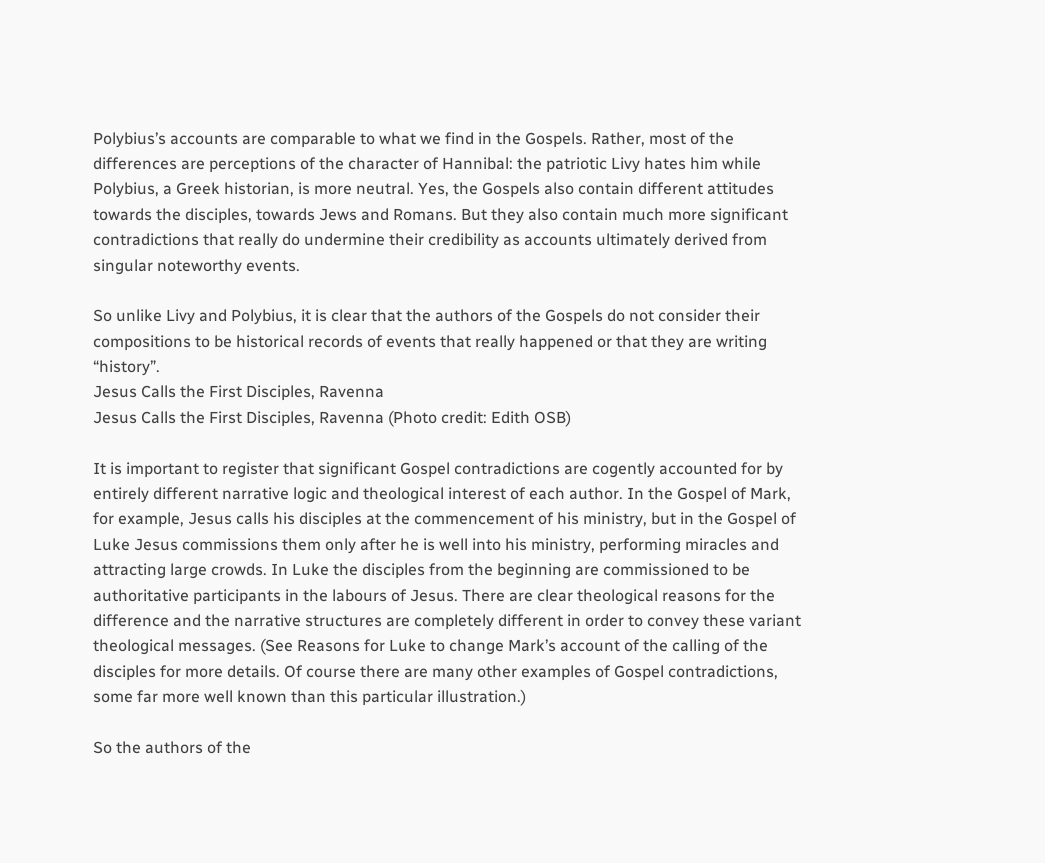Polybius’s accounts are comparable to what we find in the Gospels. Rather, most of the differences are perceptions of the character of Hannibal: the patriotic Livy hates him while Polybius, a Greek historian, is more neutral. Yes, the Gospels also contain different attitudes towards the disciples, towards Jews and Romans. But they also contain much more significant contradictions that really do undermine their credibility as accounts ultimately derived from singular noteworthy events.

So unlike Livy and Polybius, it is clear that the authors of the Gospels do not consider their compositions to be historical records of events that really happened or that they are writing “history”.
Jesus Calls the First Disciples, Ravenna
Jesus Calls the First Disciples, Ravenna (Photo credit: Edith OSB)

It is important to register that significant Gospel contradictions are cogently accounted for by entirely different narrative logic and theological interest of each author. In the Gospel of Mark, for example, Jesus calls his disciples at the commencement of his ministry, but in the Gospel of Luke Jesus commissions them only after he is well into his ministry, performing miracles and attracting large crowds. In Luke the disciples from the beginning are commissioned to be authoritative participants in the labours of Jesus. There are clear theological reasons for the difference and the narrative structures are completely different in order to convey these variant theological messages. (See Reasons for Luke to change Mark’s account of the calling of the disciples for more details. Of course there are many other examples of Gospel contradictions, some far more well known than this particular illustration.)

So the authors of the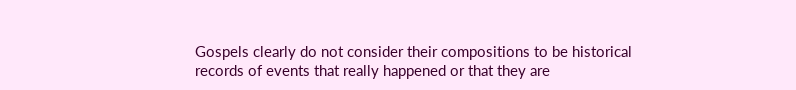Gospels clearly do not consider their compositions to be historical records of events that really happened or that they are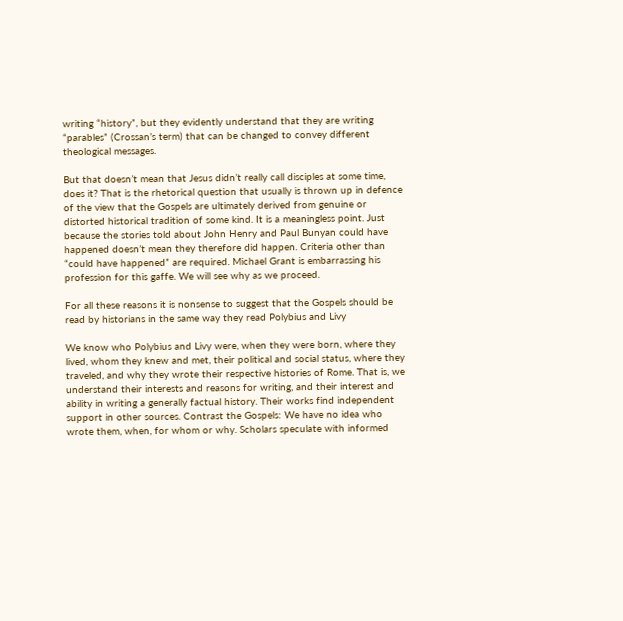writing “history”, but they evidently understand that they are writing “parables” (Crossan’s term) that can be changed to convey different theological messages.

But that doesn’t mean that Jesus didn’t really call disciples at some time, does it? That is the rhetorical question that usually is thrown up in defence of the view that the Gospels are ultimately derived from genuine or distorted historical tradition of some kind. It is a meaningless point. Just because the stories told about John Henry and Paul Bunyan could have happened doesn’t mean they therefore did happen. Criteria other than “could have happened” are required. Michael Grant is embarrassing his profession for this gaffe. We will see why as we proceed.

For all these reasons it is nonsense to suggest that the Gospels should be read by historians in the same way they read Polybius and Livy

We know who Polybius and Livy were, when they were born, where they lived, whom they knew and met, their political and social status, where they traveled, and why they wrote their respective histories of Rome. That is, we understand their interests and reasons for writing, and their interest and ability in writing a generally factual history. Their works find independent support in other sources. Contrast the Gospels: We have no idea who wrote them, when, for whom or why. Scholars speculate with informed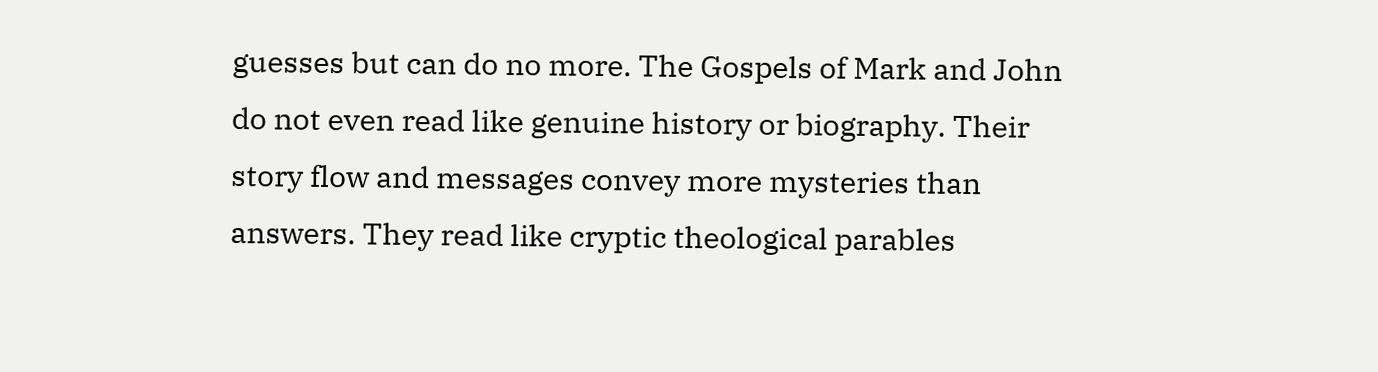guesses but can do no more. The Gospels of Mark and John do not even read like genuine history or biography. Their story flow and messages convey more mysteries than answers. They read like cryptic theological parables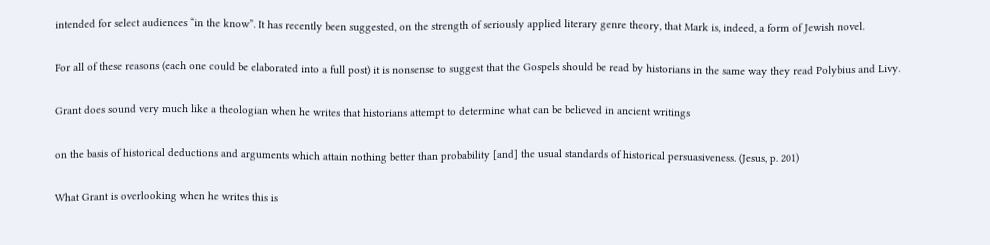intended for select audiences “in the know”. It has recently been suggested, on the strength of seriously applied literary genre theory, that Mark is, indeed, a form of Jewish novel.

For all of these reasons (each one could be elaborated into a full post) it is nonsense to suggest that the Gospels should be read by historians in the same way they read Polybius and Livy.

Grant does sound very much like a theologian when he writes that historians attempt to determine what can be believed in ancient writings

on the basis of historical deductions and arguments which attain nothing better than probability [and] the usual standards of historical persuasiveness. (Jesus, p. 201)

What Grant is overlooking when he writes this is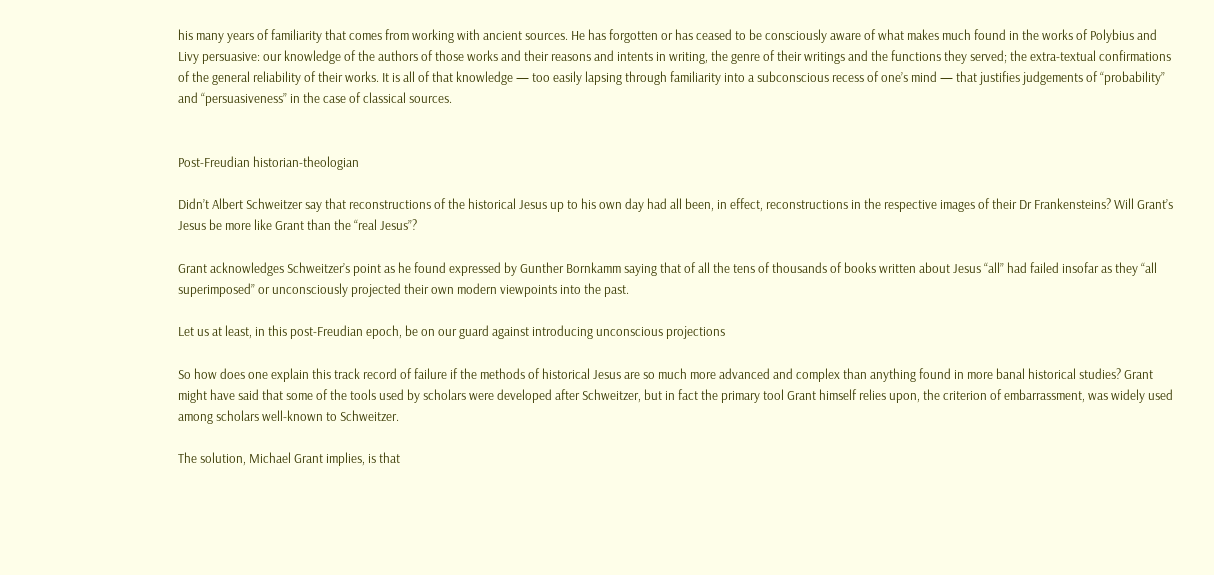his many years of familiarity that comes from working with ancient sources. He has forgotten or has ceased to be consciously aware of what makes much found in the works of Polybius and Livy persuasive: our knowledge of the authors of those works and their reasons and intents in writing, the genre of their writings and the functions they served; the extra-textual confirmations of the general reliability of their works. It is all of that knowledge — too easily lapsing through familiarity into a subconscious recess of one’s mind — that justifies judgements of “probability” and “persuasiveness” in the case of classical sources.


Post-Freudian historian-theologian

Didn’t Albert Schweitzer say that reconstructions of the historical Jesus up to his own day had all been, in effect, reconstructions in the respective images of their Dr Frankensteins? Will Grant’s Jesus be more like Grant than the “real Jesus”?

Grant acknowledges Schweitzer’s point as he found expressed by Gunther Bornkamm saying that of all the tens of thousands of books written about Jesus “all” had failed insofar as they “all superimposed” or unconsciously projected their own modern viewpoints into the past.

Let us at least, in this post-Freudian epoch, be on our guard against introducing unconscious projections

So how does one explain this track record of failure if the methods of historical Jesus are so much more advanced and complex than anything found in more banal historical studies? Grant might have said that some of the tools used by scholars were developed after Schweitzer, but in fact the primary tool Grant himself relies upon, the criterion of embarrassment, was widely used among scholars well-known to Schweitzer.

The solution, Michael Grant implies, is that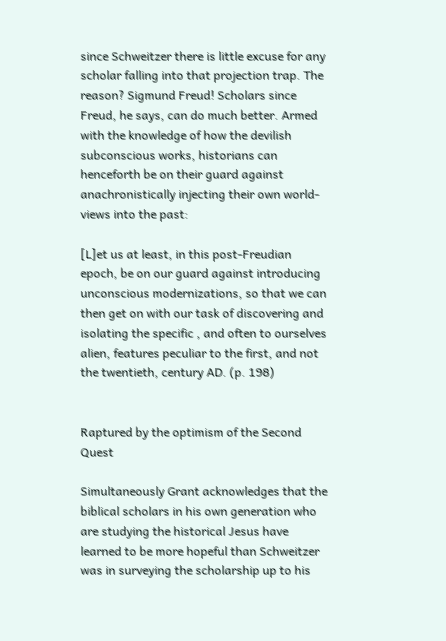since Schweitzer there is little excuse for any scholar falling into that projection trap. The reason? Sigmund Freud! Scholars since Freud, he says, can do much better. Armed with the knowledge of how the devilish subconscious works, historians can henceforth be on their guard against anachronistically injecting their own world-views into the past:

[L]et us at least, in this post-Freudian epoch, be on our guard against introducing unconscious modernizations, so that we can then get on with our task of discovering and isolating the specific , and often to ourselves alien, features peculiar to the first, and not the twentieth, century AD. (p. 198)


Raptured by the optimism of the Second Quest

Simultaneously Grant acknowledges that the biblical scholars in his own generation who are studying the historical Jesus have learned to be more hopeful than Schweitzer was in surveying the scholarship up to his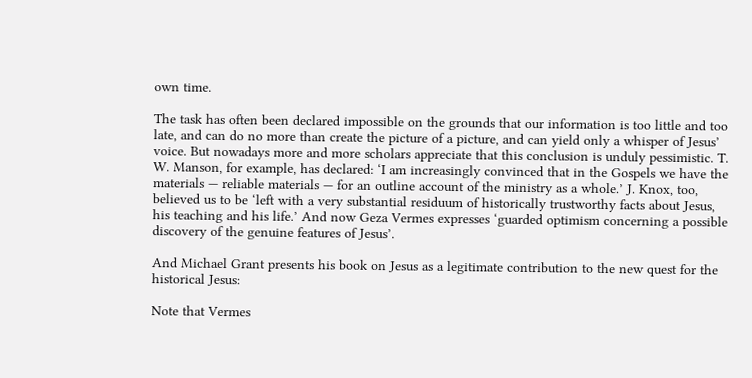own time.

The task has often been declared impossible on the grounds that our information is too little and too late, and can do no more than create the picture of a picture, and can yield only a whisper of Jesus’ voice. But nowadays more and more scholars appreciate that this conclusion is unduly pessimistic. T. W. Manson, for example, has declared: ‘I am increasingly convinced that in the Gospels we have the materials — reliable materials — for an outline account of the ministry as a whole.’ J. Knox, too, believed us to be ‘left with a very substantial residuum of historically trustworthy facts about Jesus, his teaching and his life.’ And now Geza Vermes expresses ‘guarded optimism concerning a possible discovery of the genuine features of Jesus’.

And Michael Grant presents his book on Jesus as a legitimate contribution to the new quest for the historical Jesus:

Note that Vermes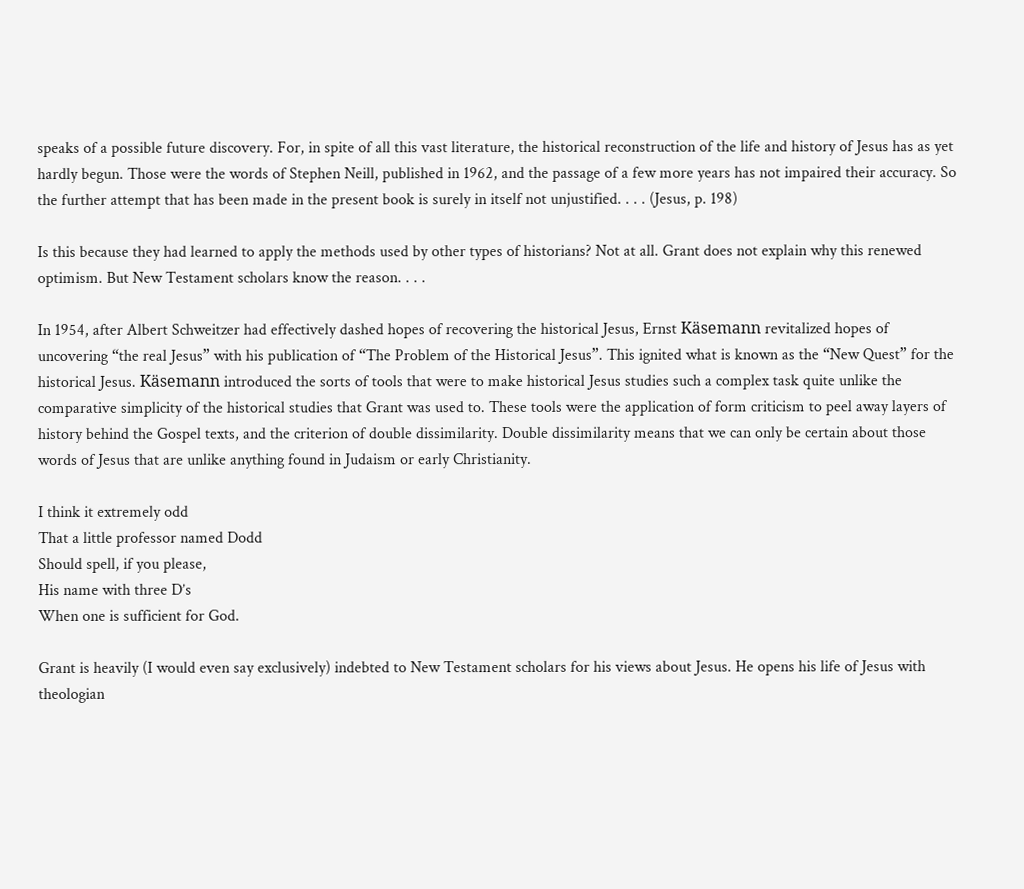speaks of a possible future discovery. For, in spite of all this vast literature, the historical reconstruction of the life and history of Jesus has as yet hardly begun. Those were the words of Stephen Neill, published in 1962, and the passage of a few more years has not impaired their accuracy. So the further attempt that has been made in the present book is surely in itself not unjustified. . . . (Jesus, p. 198)

Is this because they had learned to apply the methods used by other types of historians? Not at all. Grant does not explain why this renewed optimism. But New Testament scholars know the reason. . . .

In 1954, after Albert Schweitzer had effectively dashed hopes of recovering the historical Jesus, Ernst Käsemann revitalized hopes of uncovering “the real Jesus” with his publication of “The Problem of the Historical Jesus”. This ignited what is known as the “New Quest” for the historical Jesus. Käsemann introduced the sorts of tools that were to make historical Jesus studies such a complex task quite unlike the comparative simplicity of the historical studies that Grant was used to. These tools were the application of form criticism to peel away layers of history behind the Gospel texts, and the criterion of double dissimilarity. Double dissimilarity means that we can only be certain about those words of Jesus that are unlike anything found in Judaism or early Christianity.

I think it extremely odd
That a little professor named Dodd
Should spell, if you please,
His name with three D’s
When one is sufficient for God.

Grant is heavily (I would even say exclusively) indebted to New Testament scholars for his views about Jesus. He opens his life of Jesus with theologian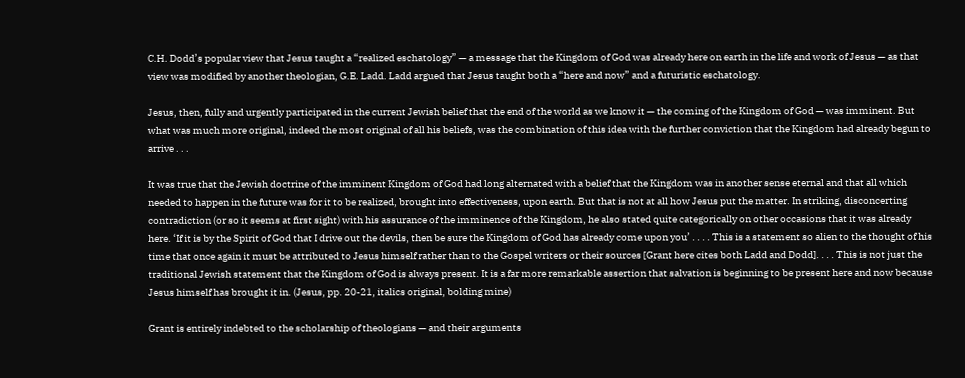C.H. Dodd’s popular view that Jesus taught a “realized eschatology” — a message that the Kingdom of God was already here on earth in the life and work of Jesus — as that view was modified by another theologian, G.E. Ladd. Ladd argued that Jesus taught both a “here and now” and a futuristic eschatology.

Jesus, then, fully and urgently participated in the current Jewish belief that the end of the world as we know it — the coming of the Kingdom of God — was imminent. But what was much more original, indeed the most original of all his beliefs, was the combination of this idea with the further conviction that the Kingdom had already begun to arrive . . .

It was true that the Jewish doctrine of the imminent Kingdom of God had long alternated with a belief that the Kingdom was in another sense eternal and that all which needed to happen in the future was for it to be realized, brought into effectiveness, upon earth. But that is not at all how Jesus put the matter. In striking, disconcerting contradiction (or so it seems at first sight) with his assurance of the imminence of the Kingdom, he also stated quite categorically on other occasions that it was already here. ‘If it is by the Spirit of God that I drive out the devils, then be sure the Kingdom of God has already come upon you’ . . . . This is a statement so alien to the thought of his time that once again it must be attributed to Jesus himself rather than to the Gospel writers or their sources [Grant here cites both Ladd and Dodd]. . . . This is not just the traditional Jewish statement that the Kingdom of God is always present. It is a far more remarkable assertion that salvation is beginning to be present here and now because Jesus himself has brought it in. (Jesus, pp. 20-21, italics original, bolding mine)

Grant is entirely indebted to the scholarship of theologians — and their arguments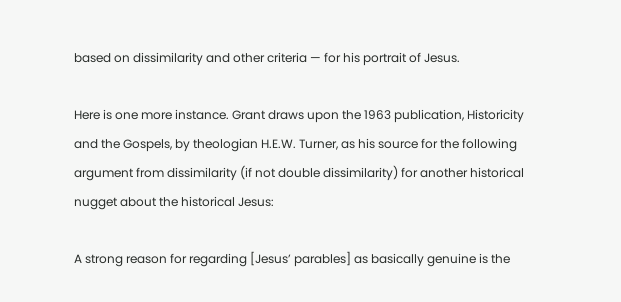based on dissimilarity and other criteria — for his portrait of Jesus.

Here is one more instance. Grant draws upon the 1963 publication, Historicity and the Gospels, by theologian H.E.W. Turner, as his source for the following argument from dissimilarity (if not double dissimilarity) for another historical nugget about the historical Jesus:

A strong reason for regarding [Jesus’ parables] as basically genuine is the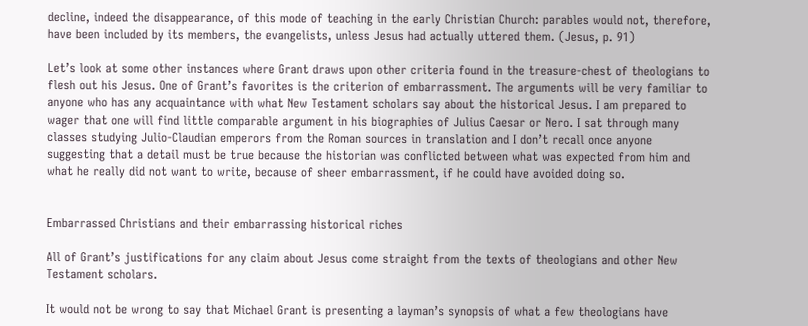decline, indeed the disappearance, of this mode of teaching in the early Christian Church: parables would not, therefore, have been included by its members, the evangelists, unless Jesus had actually uttered them. (Jesus, p. 91)

Let’s look at some other instances where Grant draws upon other criteria found in the treasure-chest of theologians to flesh out his Jesus. One of Grant’s favorites is the criterion of embarrassment. The arguments will be very familiar to anyone who has any acquaintance with what New Testament scholars say about the historical Jesus. I am prepared to wager that one will find little comparable argument in his biographies of Julius Caesar or Nero. I sat through many classes studying Julio-Claudian emperors from the Roman sources in translation and I don’t recall once anyone suggesting that a detail must be true because the historian was conflicted between what was expected from him and what he really did not want to write, because of sheer embarrassment, if he could have avoided doing so.


Embarrassed Christians and their embarrassing historical riches

All of Grant’s justifications for any claim about Jesus come straight from the texts of theologians and other New Testament scholars.

It would not be wrong to say that Michael Grant is presenting a layman’s synopsis of what a few theologians have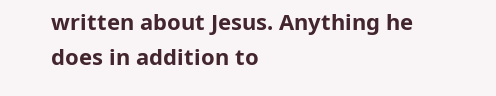written about Jesus. Anything he does in addition to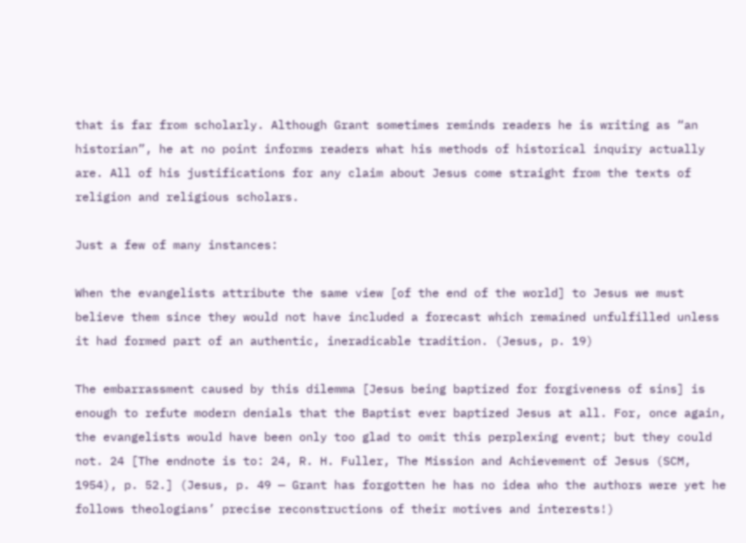that is far from scholarly. Although Grant sometimes reminds readers he is writing as “an historian”, he at no point informs readers what his methods of historical inquiry actually are. All of his justifications for any claim about Jesus come straight from the texts of religion and religious scholars.

Just a few of many instances:

When the evangelists attribute the same view [of the end of the world] to Jesus we must believe them since they would not have included a forecast which remained unfulfilled unless it had formed part of an authentic, ineradicable tradition. (Jesus, p. 19)

The embarrassment caused by this dilemma [Jesus being baptized for forgiveness of sins] is enough to refute modern denials that the Baptist ever baptized Jesus at all. For, once again, the evangelists would have been only too glad to omit this perplexing event; but they could not. 24 [The endnote is to: 24, R. H. Fuller, The Mission and Achievement of Jesus (SCM, 1954), p. 52.] (Jesus, p. 49 — Grant has forgotten he has no idea who the authors were yet he follows theologians’ precise reconstructions of their motives and interests!)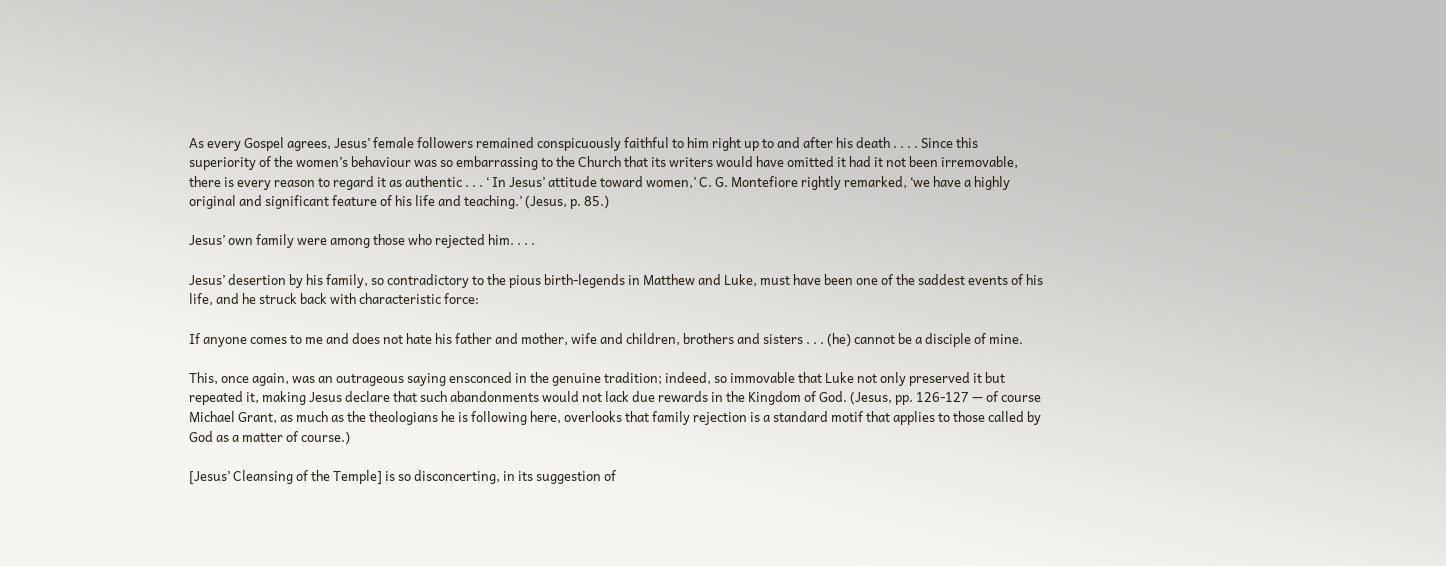As every Gospel agrees, Jesus’ female followers remained conspicuously faithful to him right up to and after his death . . . . Since this superiority of the women’s behaviour was so embarrassing to the Church that its writers would have omitted it had it not been irremovable, there is every reason to regard it as authentic . . . ‘ In Jesus’ attitude toward women,’ C. G. Montefiore rightly remarked, ‘we have a highly original and significant feature of his life and teaching.’ (Jesus, p. 85.)

Jesus’ own family were among those who rejected him. . . .

Jesus’ desertion by his family, so contradictory to the pious birth-legends in Matthew and Luke, must have been one of the saddest events of his life, and he struck back with characteristic force:

If anyone comes to me and does not hate his father and mother, wife and children, brothers and sisters . . . (he) cannot be a disciple of mine.

This, once again, was an outrageous saying ensconced in the genuine tradition; indeed, so immovable that Luke not only preserved it but repeated it, making Jesus declare that such abandonments would not lack due rewards in the Kingdom of God. (Jesus, pp. 126-127 — of course Michael Grant, as much as the theologians he is following here, overlooks that family rejection is a standard motif that applies to those called by God as a matter of course.)

[Jesus’ Cleansing of the Temple] is so disconcerting, in its suggestion of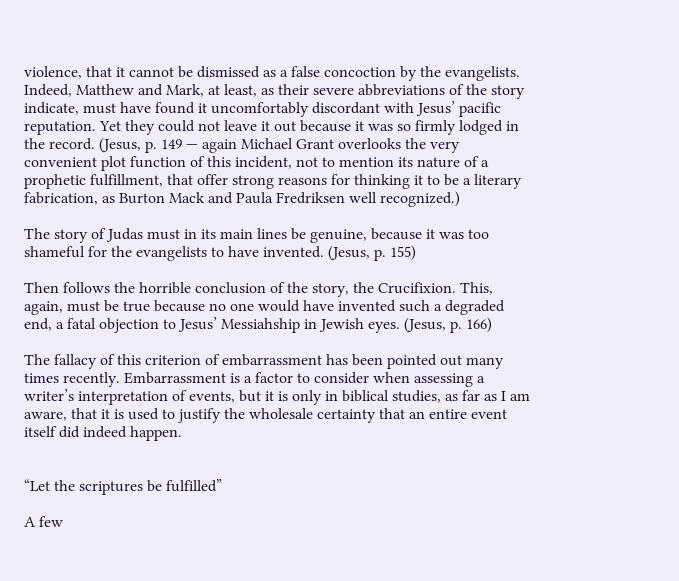violence, that it cannot be dismissed as a false concoction by the evangelists. Indeed, Matthew and Mark, at least, as their severe abbreviations of the story indicate, must have found it uncomfortably discordant with Jesus’ pacific reputation. Yet they could not leave it out because it was so firmly lodged in the record. (Jesus, p. 149 — again Michael Grant overlooks the very convenient plot function of this incident, not to mention its nature of a prophetic fulfillment, that offer strong reasons for thinking it to be a literary fabrication, as Burton Mack and Paula Fredriksen well recognized.)

The story of Judas must in its main lines be genuine, because it was too shameful for the evangelists to have invented. (Jesus, p. 155)

Then follows the horrible conclusion of the story, the Crucifixion. This, again, must be true because no one would have invented such a degraded end, a fatal objection to Jesus’ Messiahship in Jewish eyes. (Jesus, p. 166)

The fallacy of this criterion of embarrassment has been pointed out many times recently. Embarrassment is a factor to consider when assessing a writer’s interpretation of events, but it is only in biblical studies, as far as I am aware, that it is used to justify the wholesale certainty that an entire event itself did indeed happen.


“Let the scriptures be fulfilled”

A few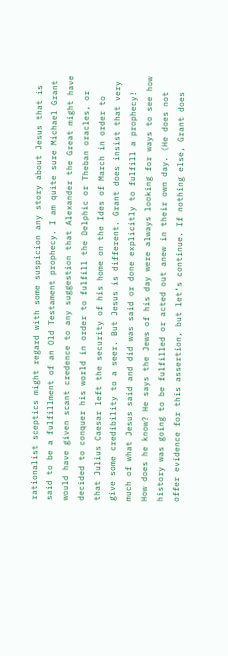rationalist sceptics might regard with some suspicion any story about Jesus that is said to be a fulfillment of an Old Testament prophecy. I am quite sure Michael Grant would have given scant credence to any suggestion that Alexander the Great might have decided to conquer his world in order to fulfill the Delphic or Theban oracles, or that Julius Caesar left the security of his home on the Ides of March in order to give some credibility to a seer. But Jesus is different. Grant does insist that very much of what Jesus said and did was said or done explicitly to fulfill a prophecy! How does he know? He says the Jews of his day were always looking for ways to see how history was going to be fulfilled or acted out anew in their own day. (He does not offer evidence for this assertion, but let’s continue. If nothing else, Grant does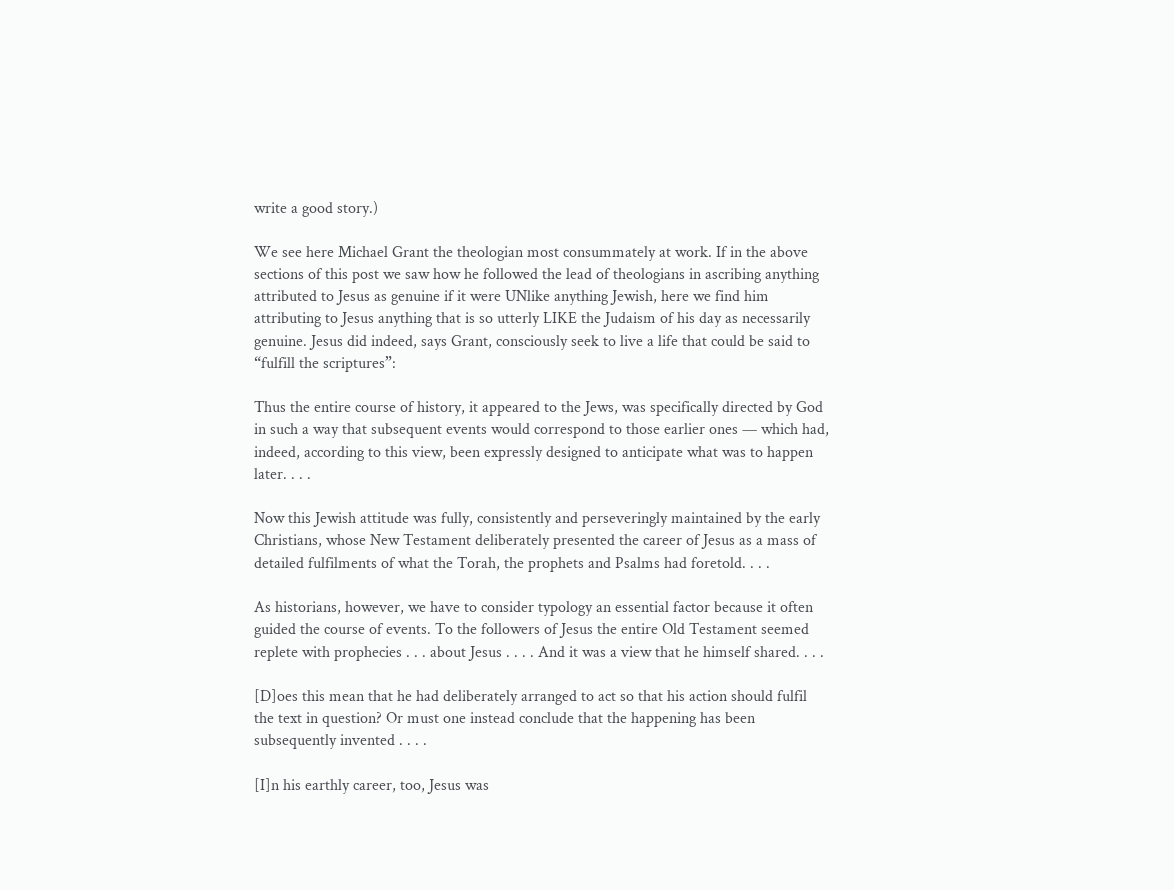write a good story.)

We see here Michael Grant the theologian most consummately at work. If in the above sections of this post we saw how he followed the lead of theologians in ascribing anything attributed to Jesus as genuine if it were UNlike anything Jewish, here we find him attributing to Jesus anything that is so utterly LIKE the Judaism of his day as necessarily genuine. Jesus did indeed, says Grant, consciously seek to live a life that could be said to “fulfill the scriptures”:

Thus the entire course of history, it appeared to the Jews, was specifically directed by God in such a way that subsequent events would correspond to those earlier ones — which had, indeed, according to this view, been expressly designed to anticipate what was to happen later. . . .

Now this Jewish attitude was fully, consistently and perseveringly maintained by the early Christians, whose New Testament deliberately presented the career of Jesus as a mass of detailed fulfilments of what the Torah, the prophets and Psalms had foretold. . . .

As historians, however, we have to consider typology an essential factor because it often guided the course of events. To the followers of Jesus the entire Old Testament seemed replete with prophecies . . . about Jesus . . . . And it was a view that he himself shared. . . .

[D]oes this mean that he had deliberately arranged to act so that his action should fulfil the text in question? Or must one instead conclude that the happening has been subsequently invented . . . .

[I]n his earthly career, too, Jesus was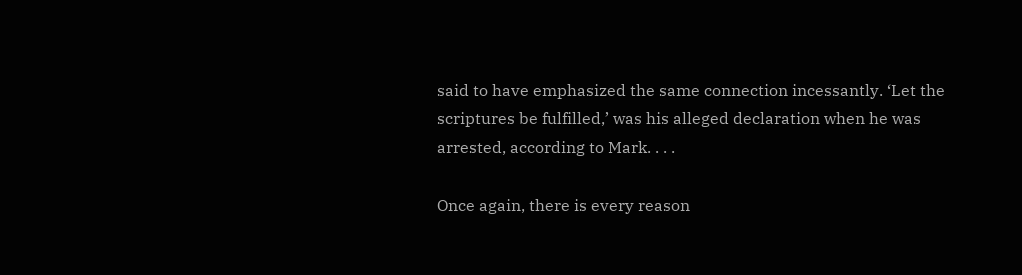said to have emphasized the same connection incessantly. ‘Let the scriptures be fulfilled,’ was his alleged declaration when he was arrested, according to Mark. . . .

Once again, there is every reason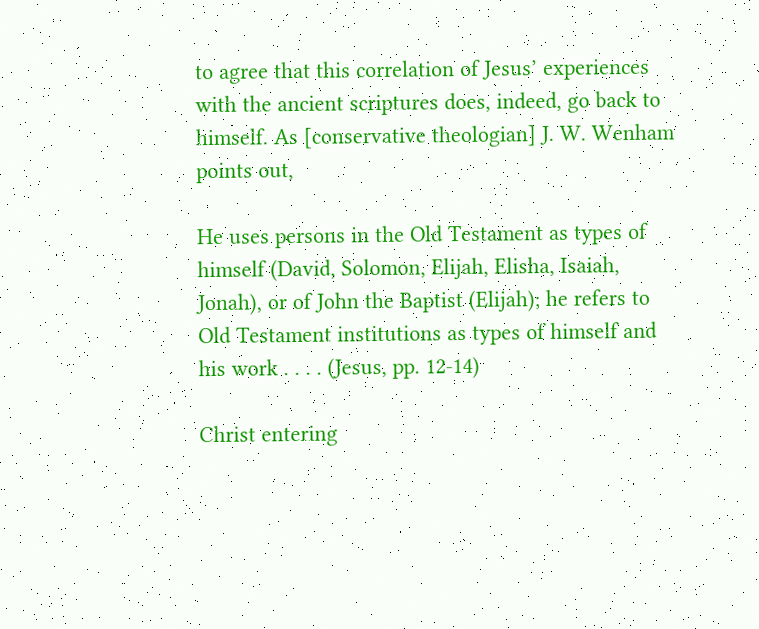to agree that this correlation of Jesus’ experiences with the ancient scriptures does, indeed, go back to himself. As [conservative theologian] J. W. Wenham points out,

He uses persons in the Old Testament as types of himself (David, Solomon, Elijah, Elisha, Isaiah, Jonah), or of John the Baptist (Elijah); he refers to Old Testament institutions as types of himself and his work . . . . (Jesus, pp. 12-14)

Christ entering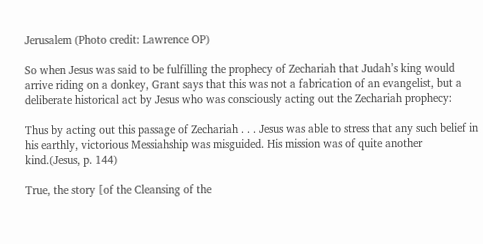Jerusalem (Photo credit: Lawrence OP)

So when Jesus was said to be fulfilling the prophecy of Zechariah that Judah’s king would arrive riding on a donkey, Grant says that this was not a fabrication of an evangelist, but a deliberate historical act by Jesus who was consciously acting out the Zechariah prophecy:

Thus by acting out this passage of Zechariah . . . Jesus was able to stress that any such belief in his earthly, victorious Messiahship was misguided. His mission was of quite another kind.(Jesus, p. 144)

True, the story [of the Cleansing of the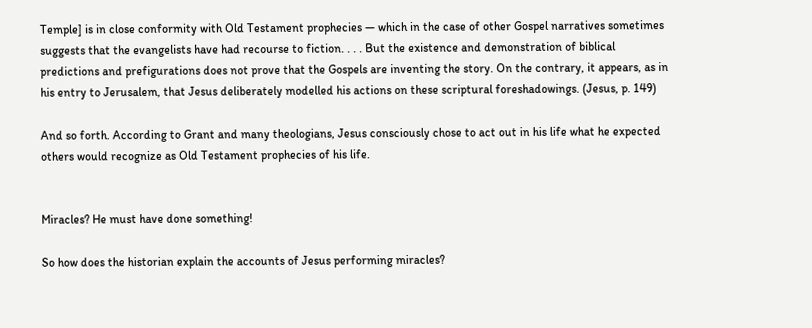Temple] is in close conformity with Old Testament prophecies — which in the case of other Gospel narratives sometimes suggests that the evangelists have had recourse to fiction. . . . But the existence and demonstration of biblical predictions and prefigurations does not prove that the Gospels are inventing the story. On the contrary, it appears, as in his entry to Jerusalem, that Jesus deliberately modelled his actions on these scriptural foreshadowings. (Jesus, p. 149)

And so forth. According to Grant and many theologians, Jesus consciously chose to act out in his life what he expected others would recognize as Old Testament prophecies of his life.


Miracles? He must have done something!

So how does the historian explain the accounts of Jesus performing miracles?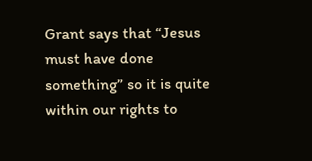Grant says that “Jesus must have done something” so it is quite within our rights to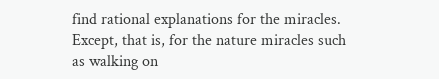find rational explanations for the miracles. Except, that is, for the nature miracles such as walking on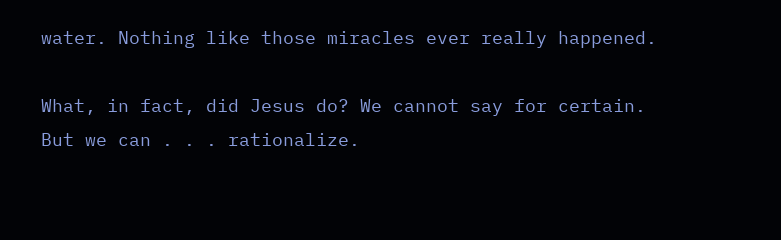water. Nothing like those miracles ever really happened.

What, in fact, did Jesus do? We cannot say for certain. But we can . . . rationalize.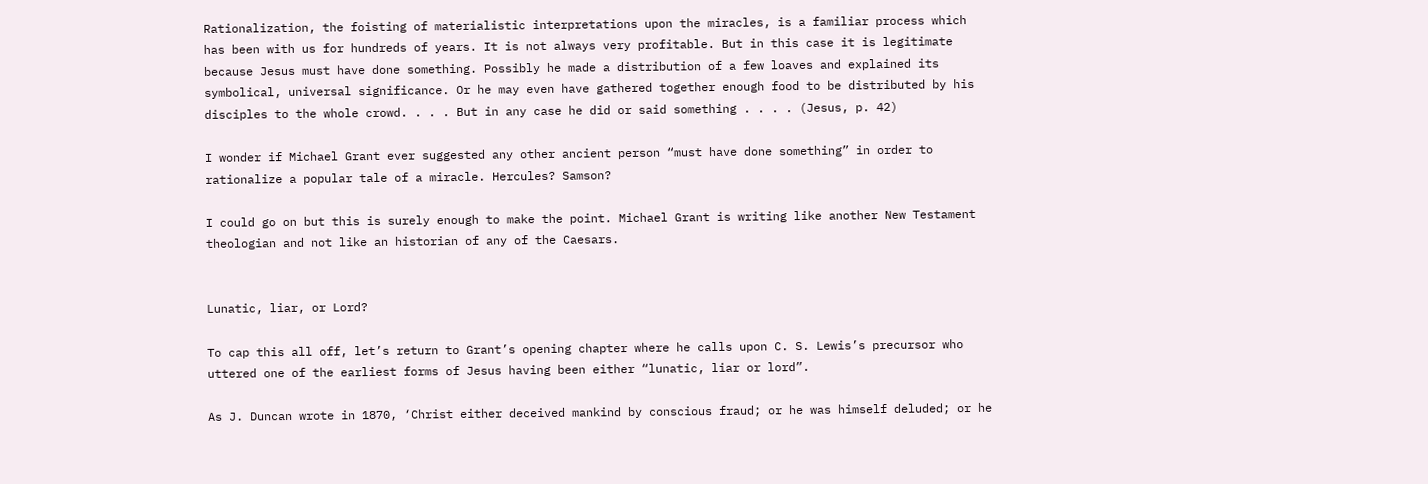Rationalization, the foisting of materialistic interpretations upon the miracles, is a familiar process which has been with us for hundreds of years. It is not always very profitable. But in this case it is legitimate because Jesus must have done something. Possibly he made a distribution of a few loaves and explained its symbolical, universal significance. Or he may even have gathered together enough food to be distributed by his disciples to the whole crowd. . . . But in any case he did or said something . . . . (Jesus, p. 42)

I wonder if Michael Grant ever suggested any other ancient person “must have done something” in order to rationalize a popular tale of a miracle. Hercules? Samson?

I could go on but this is surely enough to make the point. Michael Grant is writing like another New Testament theologian and not like an historian of any of the Caesars.


Lunatic, liar, or Lord?

To cap this all off, let’s return to Grant’s opening chapter where he calls upon C. S. Lewis’s precursor who uttered one of the earliest forms of Jesus having been either “lunatic, liar or lord”.

As J. Duncan wrote in 1870, ‘Christ either deceived mankind by conscious fraud; or he was himself deluded; or he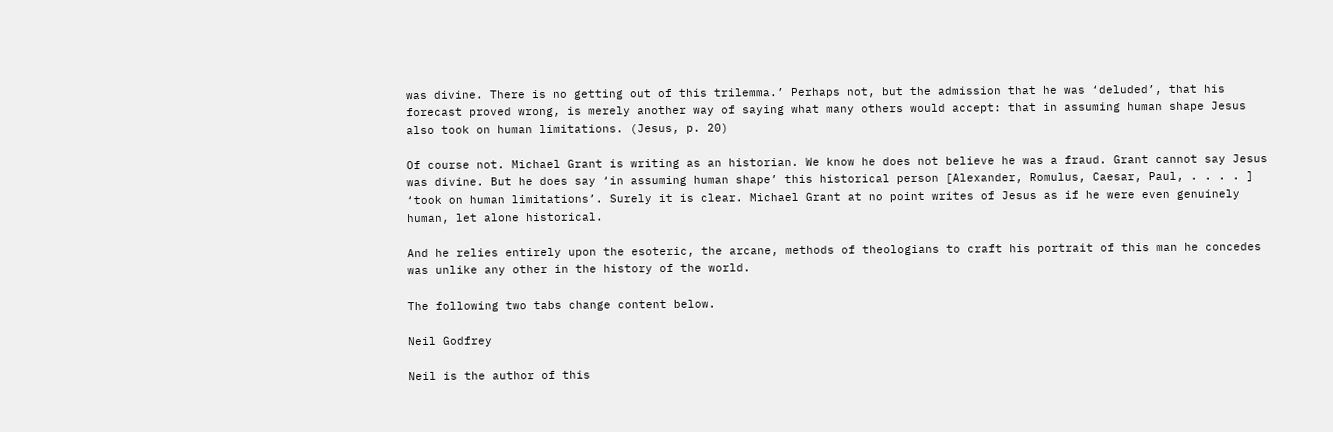was divine. There is no getting out of this trilemma.’ Perhaps not, but the admission that he was ‘deluded’, that his forecast proved wrong, is merely another way of saying what many others would accept: that in assuming human shape Jesus also took on human limitations. (Jesus, p. 20)

Of course not. Michael Grant is writing as an historian. We know he does not believe he was a fraud. Grant cannot say Jesus was divine. But he does say ‘in assuming human shape’ this historical person [Alexander, Romulus, Caesar, Paul, . . . . ] ‘took on human limitations’. Surely it is clear. Michael Grant at no point writes of Jesus as if he were even genuinely human, let alone historical.

And he relies entirely upon the esoteric, the arcane, methods of theologians to craft his portrait of this man he concedes was unlike any other in the history of the world.

The following two tabs change content below.

Neil Godfrey

Neil is the author of this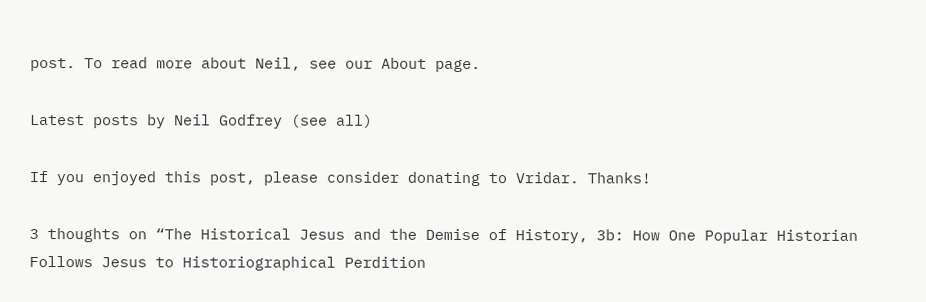post. To read more about Neil, see our About page.

Latest posts by Neil Godfrey (see all)

If you enjoyed this post, please consider donating to Vridar. Thanks!

3 thoughts on “The Historical Jesus and the Demise of History, 3b: How One Popular Historian Follows Jesus to Historiographical Perdition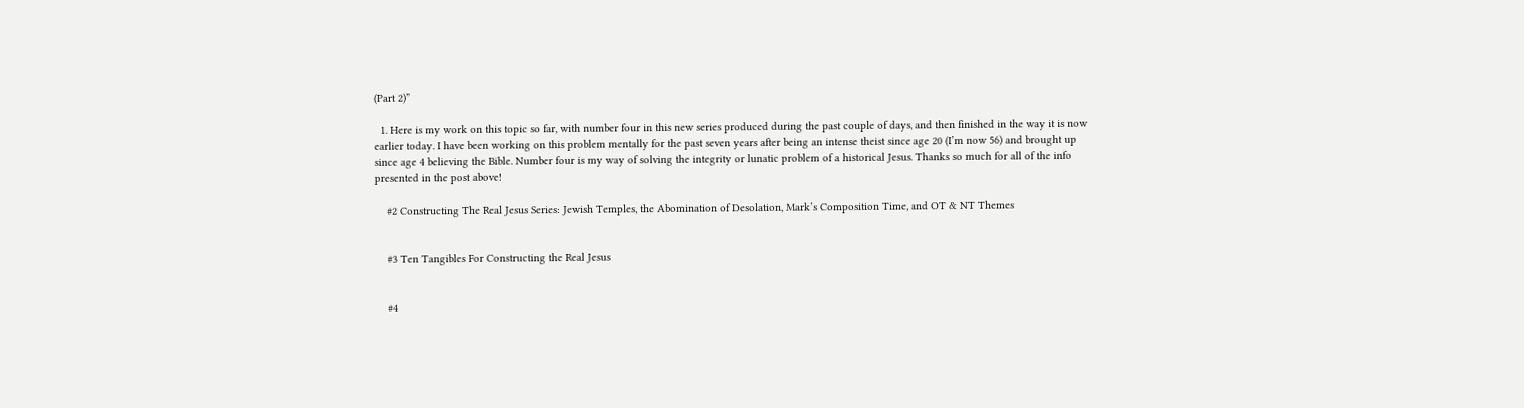(Part 2)”

  1. Here is my work on this topic so far, with number four in this new series produced during the past couple of days, and then finished in the way it is now earlier today. I have been working on this problem mentally for the past seven years after being an intense theist since age 20 (I’m now 56) and brought up since age 4 believing the Bible. Number four is my way of solving the integrity or lunatic problem of a historical Jesus. Thanks so much for all of the info presented in the post above!

    #2 Constructing The Real Jesus Series: Jewish Temples, the Abomination of Desolation, Mark’s Composition Time, and OT & NT Themes


    #3 Ten Tangibles For Constructing the Real Jesus


    #4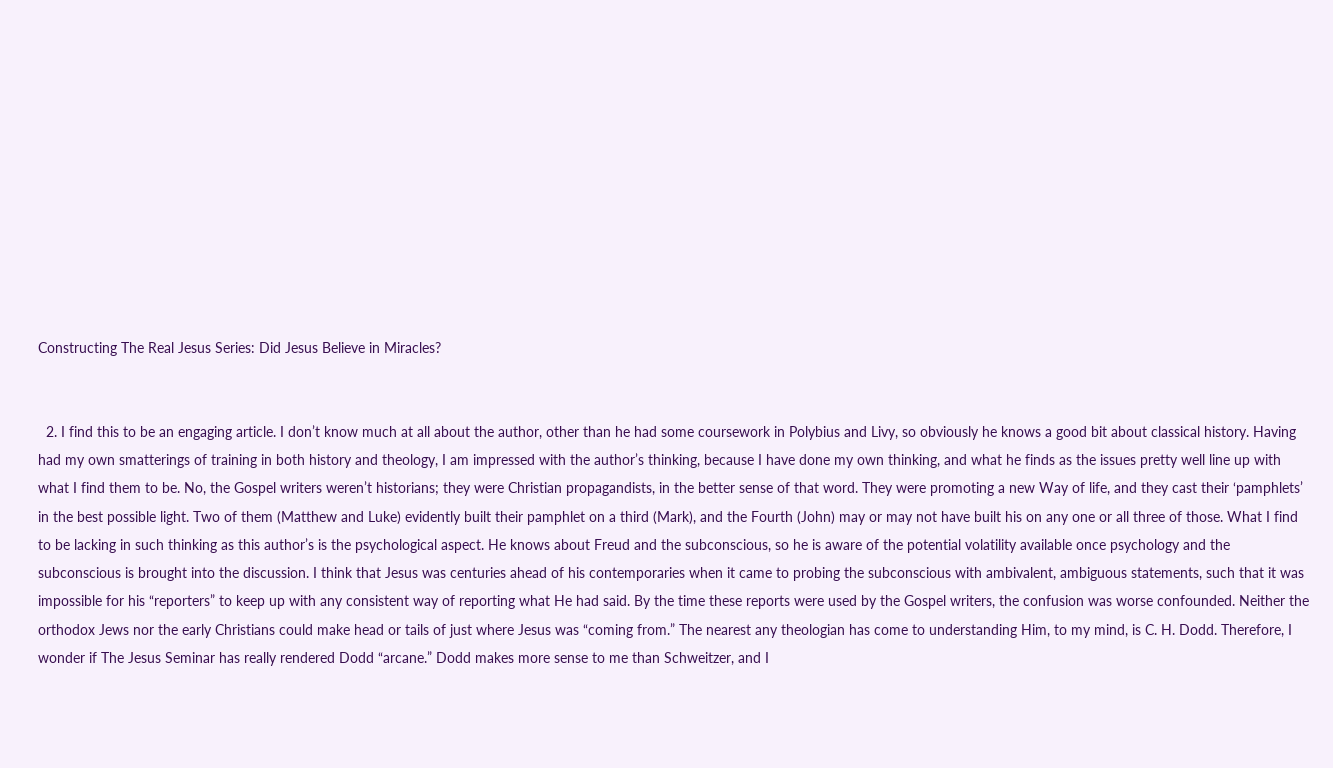Constructing The Real Jesus Series: Did Jesus Believe in Miracles?


  2. I find this to be an engaging article. I don’t know much at all about the author, other than he had some coursework in Polybius and Livy, so obviously he knows a good bit about classical history. Having had my own smatterings of training in both history and theology, I am impressed with the author’s thinking, because I have done my own thinking, and what he finds as the issues pretty well line up with what I find them to be. No, the Gospel writers weren’t historians; they were Christian propagandists, in the better sense of that word. They were promoting a new Way of life, and they cast their ‘pamphlets’ in the best possible light. Two of them (Matthew and Luke) evidently built their pamphlet on a third (Mark), and the Fourth (John) may or may not have built his on any one or all three of those. What I find to be lacking in such thinking as this author’s is the psychological aspect. He knows about Freud and the subconscious, so he is aware of the potential volatility available once psychology and the subconscious is brought into the discussion. I think that Jesus was centuries ahead of his contemporaries when it came to probing the subconscious with ambivalent, ambiguous statements, such that it was impossible for his “reporters” to keep up with any consistent way of reporting what He had said. By the time these reports were used by the Gospel writers, the confusion was worse confounded. Neither the orthodox Jews nor the early Christians could make head or tails of just where Jesus was “coming from.” The nearest any theologian has come to understanding Him, to my mind, is C. H. Dodd. Therefore, I wonder if The Jesus Seminar has really rendered Dodd “arcane.” Dodd makes more sense to me than Schweitzer, and I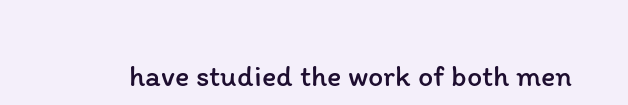have studied the work of both men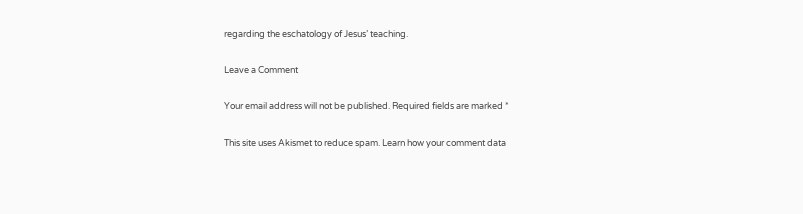regarding the eschatology of Jesus’ teaching.

Leave a Comment

Your email address will not be published. Required fields are marked *

This site uses Akismet to reduce spam. Learn how your comment data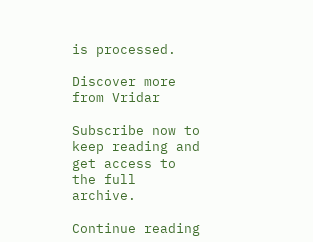is processed.

Discover more from Vridar

Subscribe now to keep reading and get access to the full archive.

Continue reading